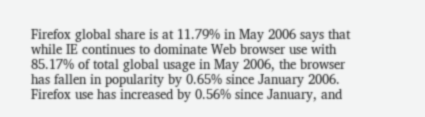Firefox global share is at 11.79% in May 2006 says that while IE continues to dominate Web browser use with 85.17% of total global usage in May 2006, the browser has fallen in popularity by 0.65% since January 2006. Firefox use has increased by 0.56% since January, and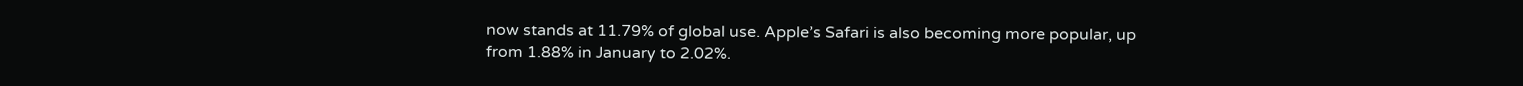now stands at 11.79% of global use. Apple’s Safari is also becoming more popular, up from 1.88% in January to 2.02%.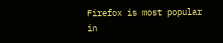Firefox is most popular in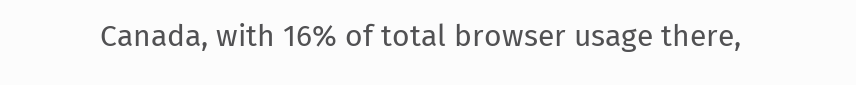Canada, with 16% of total browser usage there,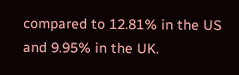compared to 12.81% in the US and 9.95% in the UK.